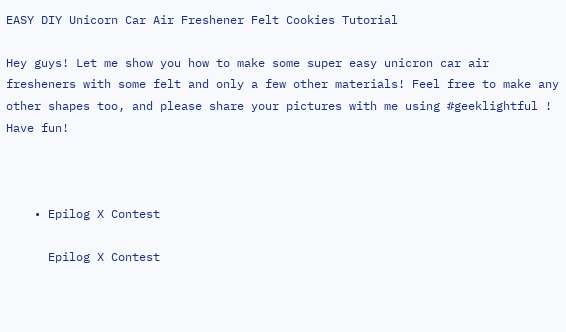EASY DIY Unicorn Car Air Freshener Felt Cookies Tutorial

Hey guys! Let me show you how to make some super easy unicron car air fresheners with some felt and only a few other materials! Feel free to make any other shapes too, and please share your pictures with me using #geeklightful ! Have fun!



    • Epilog X Contest

      Epilog X Contest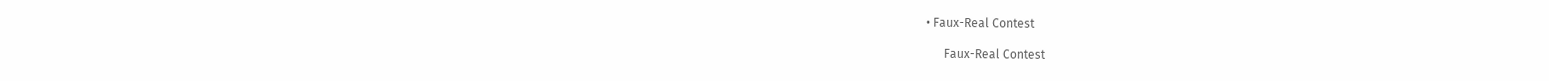• Faux-Real Contest

      Faux-Real Contest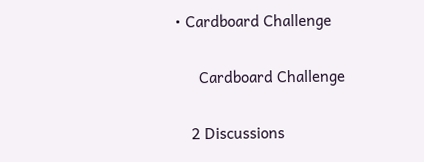• Cardboard Challenge

      Cardboard Challenge

    2 Discussions